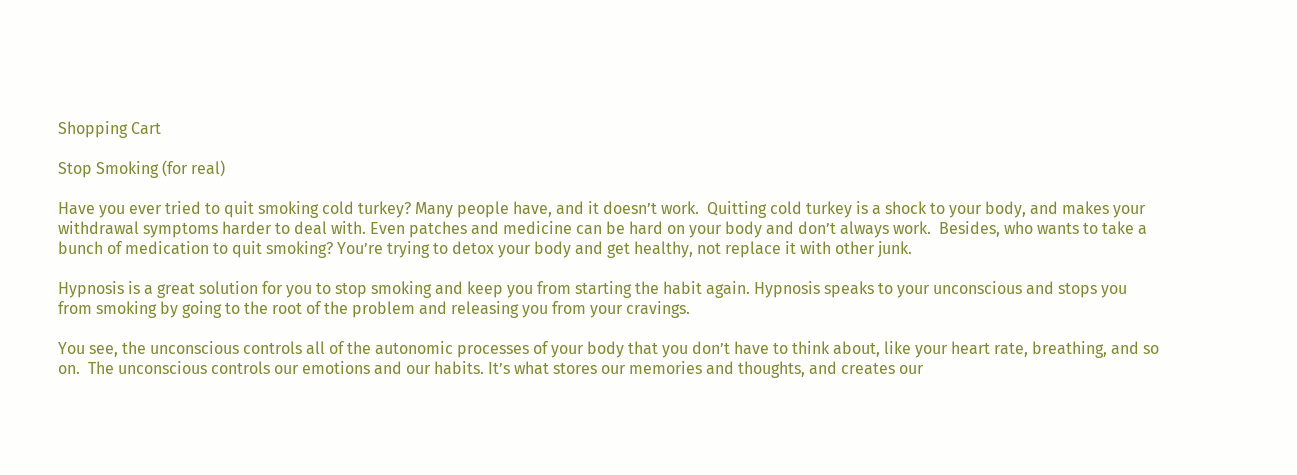Shopping Cart

Stop Smoking (for real)

Have you ever tried to quit smoking cold turkey? Many people have, and it doesn’t work.  Quitting cold turkey is a shock to your body, and makes your withdrawal symptoms harder to deal with. Even patches and medicine can be hard on your body and don’t always work.  Besides, who wants to take a bunch of medication to quit smoking? You’re trying to detox your body and get healthy, not replace it with other junk.

Hypnosis is a great solution for you to stop smoking and keep you from starting the habit again. Hypnosis speaks to your unconscious and stops you from smoking by going to the root of the problem and releasing you from your cravings.

You see, the unconscious controls all of the autonomic processes of your body that you don’t have to think about, like your heart rate, breathing, and so on.  The unconscious controls our emotions and our habits. It’s what stores our memories and thoughts, and creates our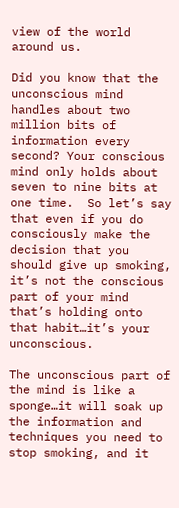view of the world around us.

Did you know that the unconscious mind handles about two million bits of information every second? Your conscious mind only holds about seven to nine bits at one time.  So let’s say that even if you do consciously make the decision that you should give up smoking, it’s not the conscious part of your mind that’s holding onto that habit…it’s your unconscious.

The unconscious part of the mind is like a sponge…it will soak up the information and techniques you need to stop smoking, and it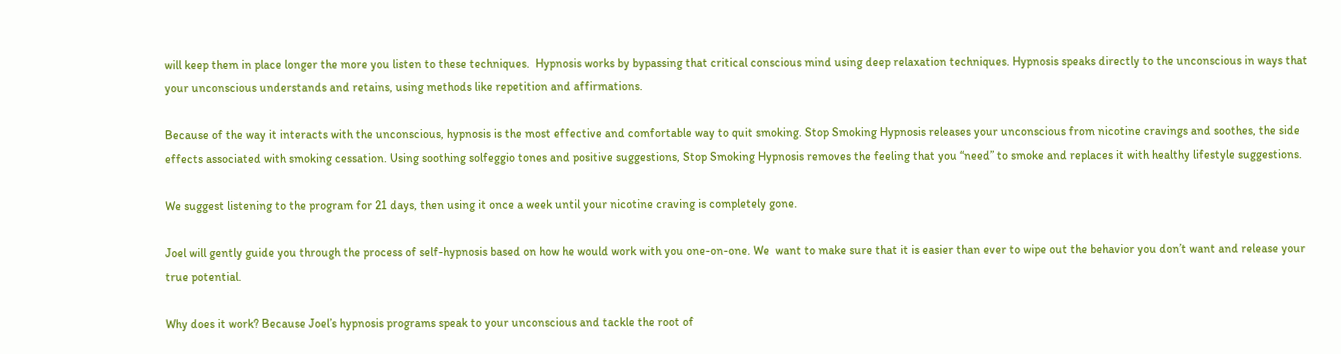will keep them in place longer the more you listen to these techniques.  Hypnosis works by bypassing that critical conscious mind using deep relaxation techniques. Hypnosis speaks directly to the unconscious in ways that your unconscious understands and retains, using methods like repetition and affirmations.

Because of the way it interacts with the unconscious, hypnosis is the most effective and comfortable way to quit smoking. Stop Smoking Hypnosis releases your unconscious from nicotine cravings and soothes, the side effects associated with smoking cessation. Using soothing solfeggio tones and positive suggestions, Stop Smoking Hypnosis removes the feeling that you “need” to smoke and replaces it with healthy lifestyle suggestions.

We suggest listening to the program for 21 days, then using it once a week until your nicotine craving is completely gone.

Joel will gently guide you through the process of self-hypnosis based on how he would work with you one-on-one. We  want to make sure that it is easier than ever to wipe out the behavior you don’t want and release your true potential.

Why does it work? Because Joel’s hypnosis programs speak to your unconscious and tackle the root of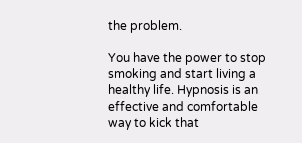the problem.

You have the power to stop smoking and start living a healthy life. Hypnosis is an effective and comfortable way to kick that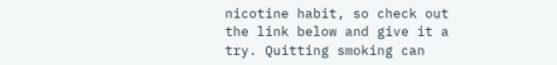nicotine habit, so check out the link below and give it a try. Quitting smoking can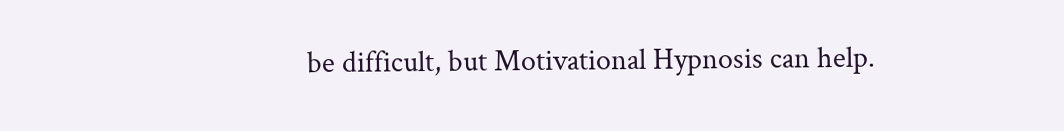be difficult, but Motivational Hypnosis can help.